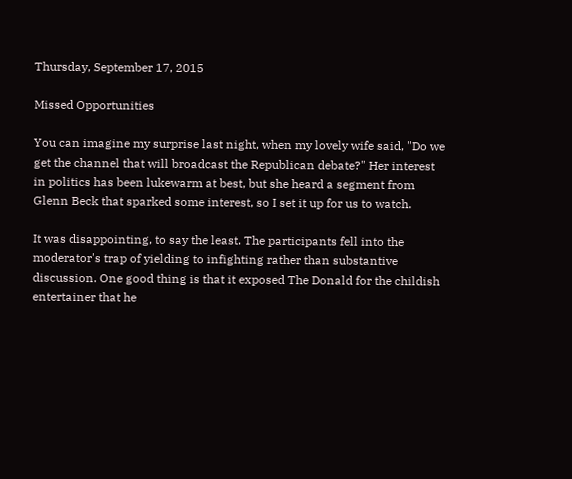Thursday, September 17, 2015

Missed Opportunities

You can imagine my surprise last night, when my lovely wife said, "Do we get the channel that will broadcast the Republican debate?" Her interest in politics has been lukewarm at best, but she heard a segment from Glenn Beck that sparked some interest, so I set it up for us to watch.

It was disappointing, to say the least. The participants fell into the moderator's trap of yielding to infighting rather than substantive discussion. One good thing is that it exposed The Donald for the childish entertainer that he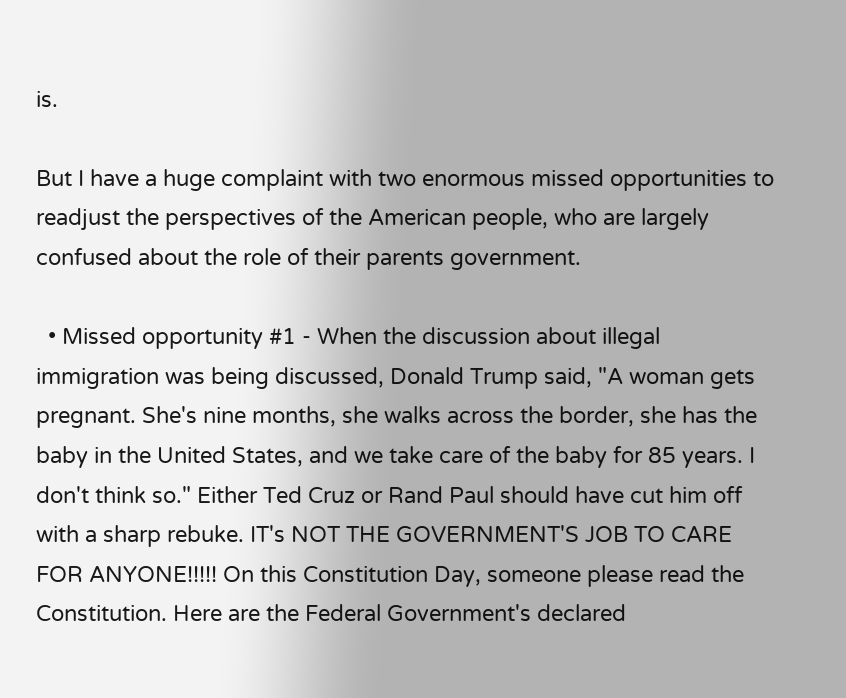is.

But I have a huge complaint with two enormous missed opportunities to readjust the perspectives of the American people, who are largely confused about the role of their parents government.

  • Missed opportunity #1 - When the discussion about illegal immigration was being discussed, Donald Trump said, "A woman gets pregnant. She's nine months, she walks across the border, she has the baby in the United States, and we take care of the baby for 85 years. I don't think so." Either Ted Cruz or Rand Paul should have cut him off with a sharp rebuke. IT's NOT THE GOVERNMENT'S JOB TO CARE FOR ANYONE!!!!! On this Constitution Day, someone please read the Constitution. Here are the Federal Government's declared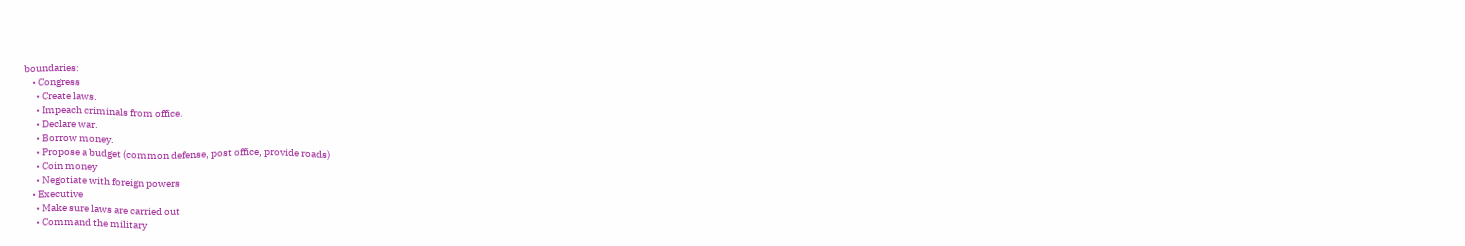boundaries:
    • Congress
      • Create laws.
      • Impeach criminals from office.
      • Declare war.
      • Borrow money.
      • Propose a budget (common defense, post office, provide roads)
      • Coin money
      • Negotiate with foreign powers
    • Executive
      • Make sure laws are carried out
      • Command the military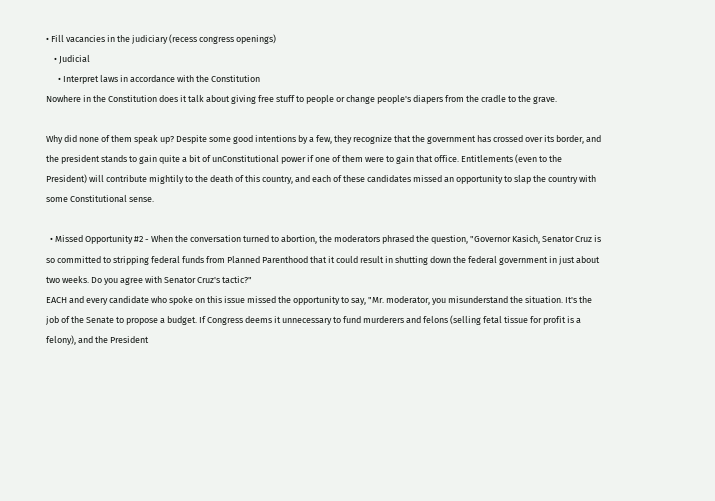• Fill vacancies in the judiciary (recess congress openings)
    • Judicial
      • Interpret laws in accordance with the Constitution
Nowhere in the Constitution does it talk about giving free stuff to people or change people's diapers from the cradle to the grave.

Why did none of them speak up? Despite some good intentions by a few, they recognize that the government has crossed over its border, and the president stands to gain quite a bit of unConstitutional power if one of them were to gain that office. Entitlements (even to the President) will contribute mightily to the death of this country, and each of these candidates missed an opportunity to slap the country with some Constitutional sense.

  • Missed Opportunity #2 - When the conversation turned to abortion, the moderators phrased the question, "Governor Kasich, Senator Cruz is so committed to stripping federal funds from Planned Parenthood that it could result in shutting down the federal government in just about two weeks. Do you agree with Senator Cruz's tactic?"
EACH and every candidate who spoke on this issue missed the opportunity to say, "Mr. moderator, you misunderstand the situation. It's the job of the Senate to propose a budget. If Congress deems it unnecessary to fund murderers and felons (selling fetal tissue for profit is a felony), and the President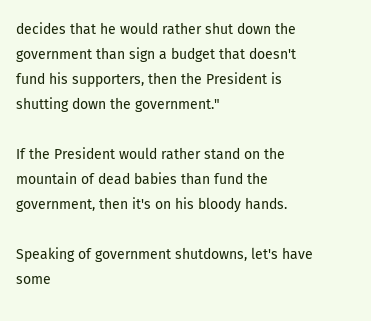decides that he would rather shut down the government than sign a budget that doesn't fund his supporters, then the President is shutting down the government."

If the President would rather stand on the mountain of dead babies than fund the government, then it's on his bloody hands.

Speaking of government shutdowns, let's have some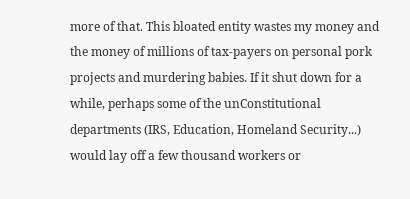more of that. This bloated entity wastes my money and the money of millions of tax-payers on personal pork projects and murdering babies. If it shut down for a while, perhaps some of the unConstitutional departments (IRS, Education, Homeland Security...) would lay off a few thousand workers or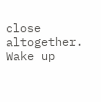close altogether. Wake up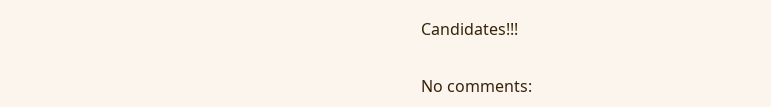Candidates!!!

No comments: